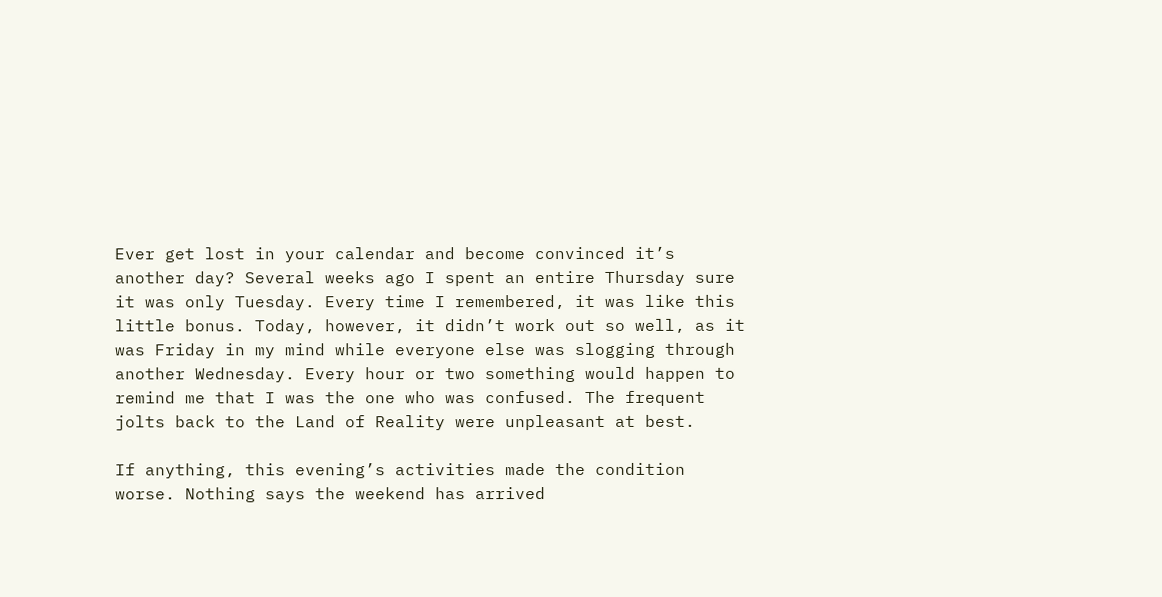Ever get lost in your calendar and become convinced it’s another day? Several weeks ago I spent an entire Thursday sure it was only Tuesday. Every time I remembered, it was like this little bonus. Today, however, it didn’t work out so well, as it was Friday in my mind while everyone else was slogging through another Wednesday. Every hour or two something would happen to remind me that I was the one who was confused. The frequent jolts back to the Land of Reality were unpleasant at best.

If anything, this evening’s activities made the condition worse. Nothing says the weekend has arrived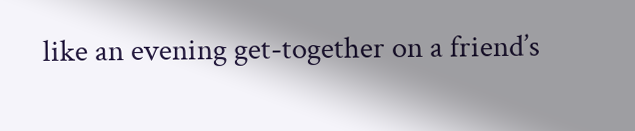like an evening get-together on a friend’s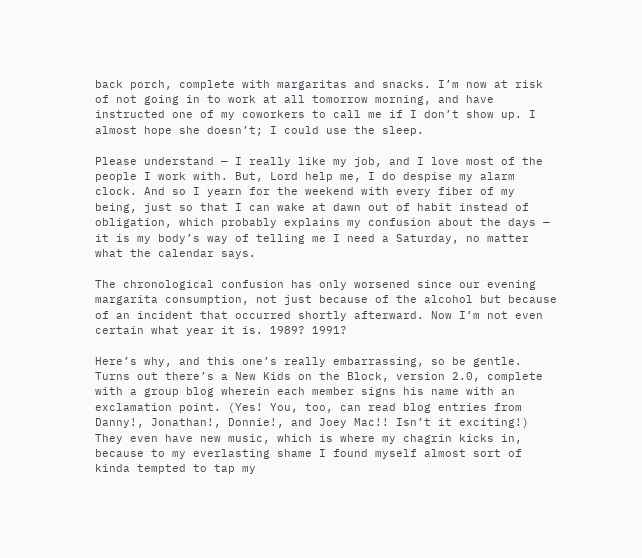back porch, complete with margaritas and snacks. I’m now at risk of not going in to work at all tomorrow morning, and have instructed one of my coworkers to call me if I don’t show up. I almost hope she doesn’t; I could use the sleep.

Please understand — I really like my job, and I love most of the people I work with. But, Lord help me, I do despise my alarm clock. And so I yearn for the weekend with every fiber of my being, just so that I can wake at dawn out of habit instead of obligation, which probably explains my confusion about the days — it is my body’s way of telling me I need a Saturday, no matter what the calendar says.

The chronological confusion has only worsened since our evening margarita consumption, not just because of the alcohol but because of an incident that occurred shortly afterward. Now I’m not even certain what year it is. 1989? 1991?

Here’s why, and this one’s really embarrassing, so be gentle. Turns out there’s a New Kids on the Block, version 2.0, complete with a group blog wherein each member signs his name with an exclamation point. (Yes! You, too, can read blog entries from Danny!, Jonathan!, Donnie!, and Joey Mac!! Isn’t it exciting!) They even have new music, which is where my chagrin kicks in, because to my everlasting shame I found myself almost sort of kinda tempted to tap my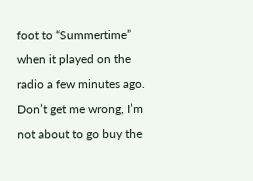foot to “Summertime” when it played on the radio a few minutes ago. Don’t get me wrong, I’m not about to go buy the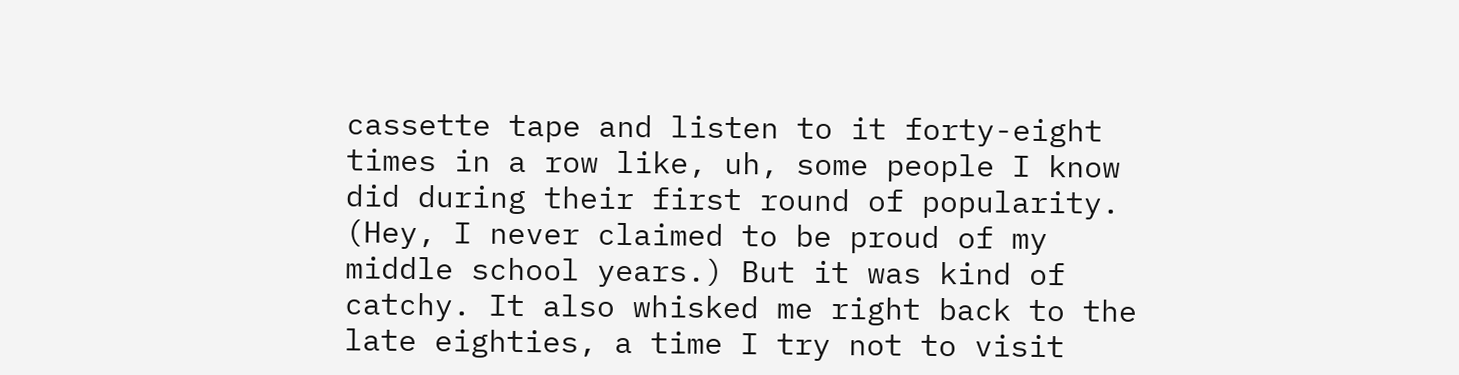cassette tape and listen to it forty-eight times in a row like, uh, some people I know did during their first round of popularity. (Hey, I never claimed to be proud of my middle school years.) But it was kind of catchy. It also whisked me right back to the late eighties, a time I try not to visit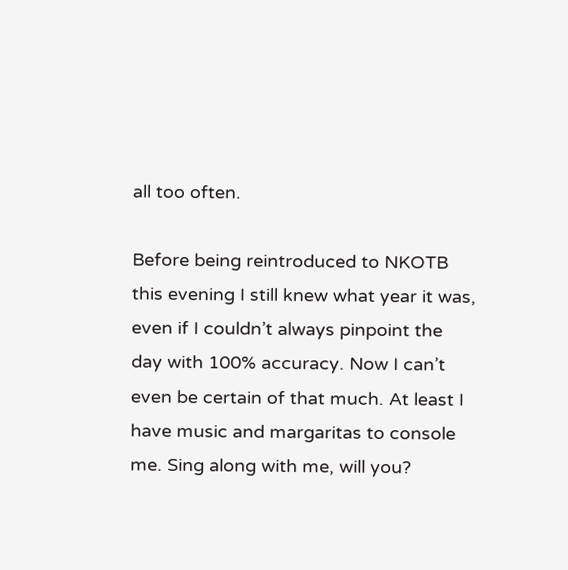all too often.

Before being reintroduced to NKOTB this evening I still knew what year it was, even if I couldn’t always pinpoint the day with 100% accuracy. Now I can’t even be certain of that much. At least I have music and margaritas to console me. Sing along with me, will you?